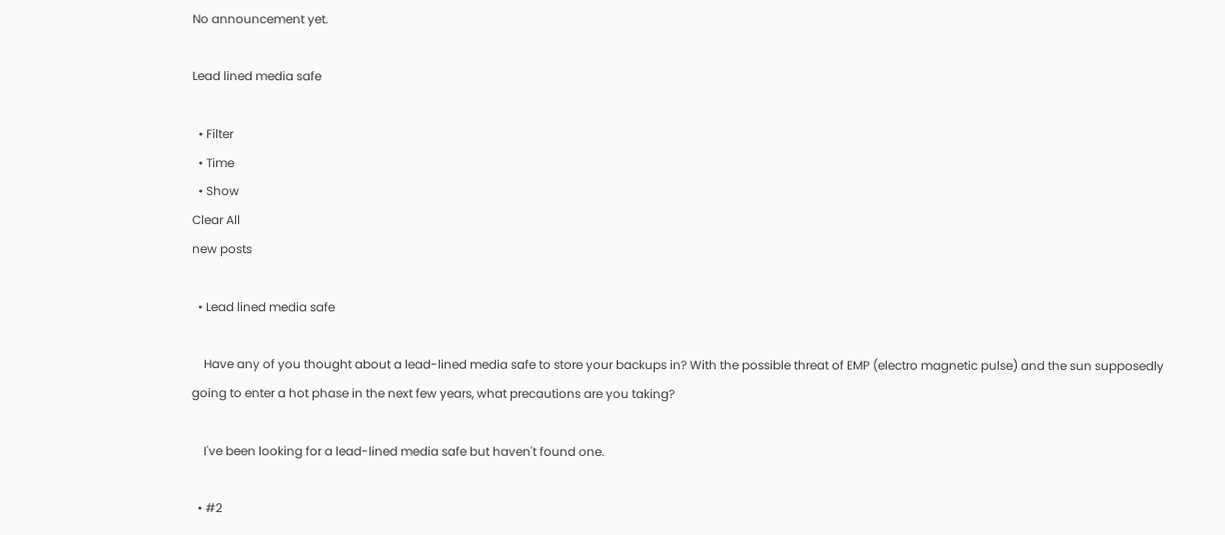No announcement yet.

Lead lined media safe

  • Filter
  • Time
  • Show
Clear All
new posts

  • Lead lined media safe

    Have any of you thought about a lead-lined media safe to store your backups in? With the possible threat of EMP (electro magnetic pulse) and the sun supposedly going to enter a hot phase in the next few years, what precautions are you taking?

    I've been looking for a lead-lined media safe but haven't found one.

  • #2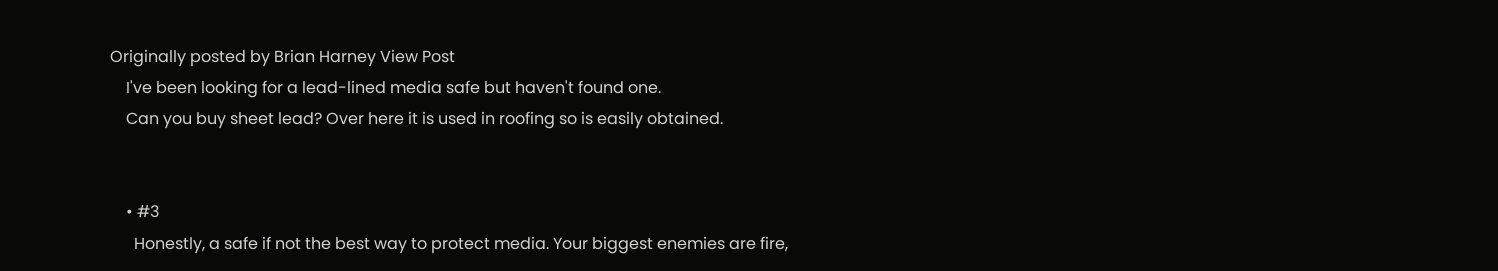Originally posted by Brian Harney View Post
    I've been looking for a lead-lined media safe but haven't found one.
    Can you buy sheet lead? Over here it is used in roofing so is easily obtained.


    • #3
      Honestly, a safe if not the best way to protect media. Your biggest enemies are fire,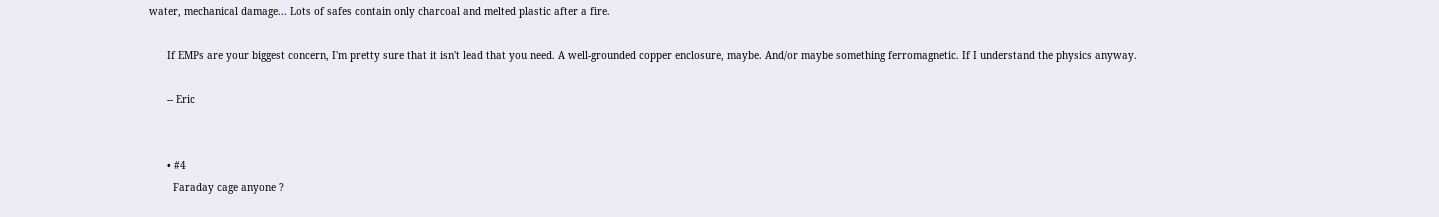water, mechanical damage... Lots of safes contain only charcoal and melted plastic after a fire.

      If EMPs are your biggest concern, I'm pretty sure that it isn't lead that you need. A well-grounded copper enclosure, maybe. And/or maybe something ferromagnetic. If I understand the physics anyway.

      -- Eric


      • #4
        Faraday cage anyone ?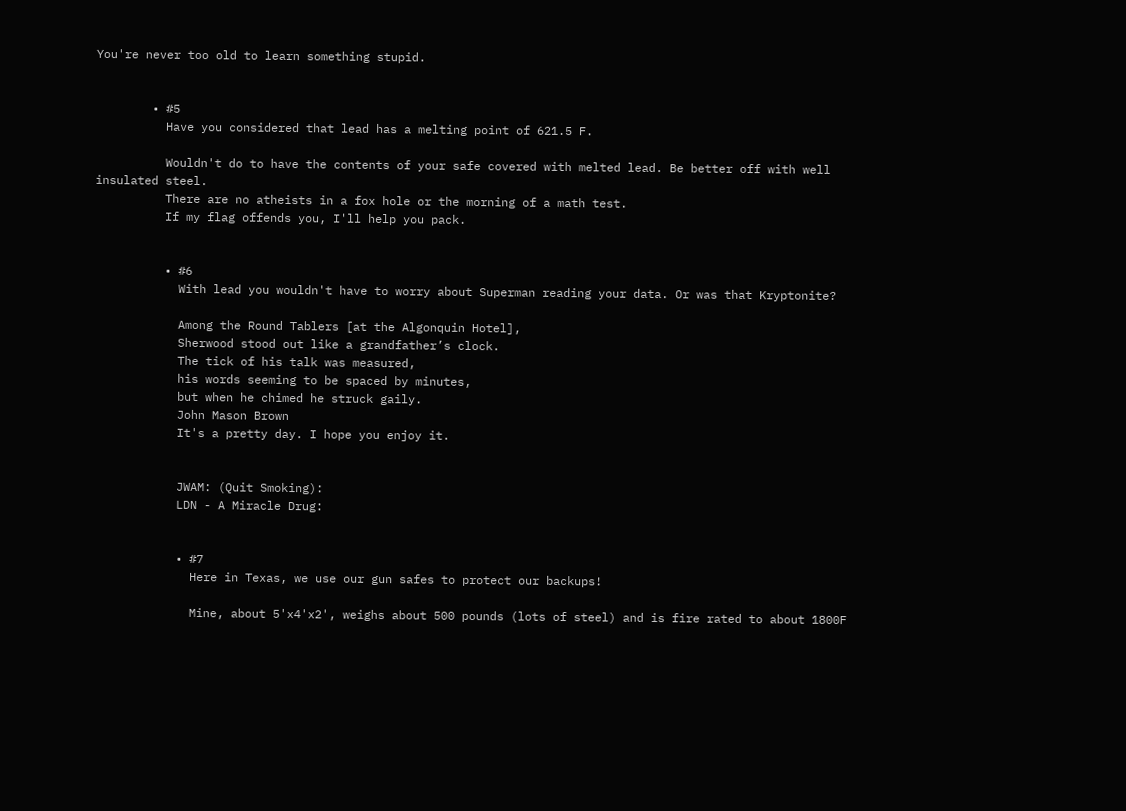You're never too old to learn something stupid.


        • #5
          Have you considered that lead has a melting point of 621.5 F.

          Wouldn't do to have the contents of your safe covered with melted lead. Be better off with well insulated steel.
          There are no atheists in a fox hole or the morning of a math test.
          If my flag offends you, I'll help you pack.


          • #6
            With lead you wouldn't have to worry about Superman reading your data. Or was that Kryptonite?

            Among the Round Tablers [at the Algonquin Hotel],
            Sherwood stood out like a grandfather’s clock.
            The tick of his talk was measured,
            his words seeming to be spaced by minutes,
            but when he chimed he struck gaily.
            John Mason Brown
            It's a pretty day. I hope you enjoy it.


            JWAM: (Quit Smoking):
            LDN - A Miracle Drug:


            • #7
              Here in Texas, we use our gun safes to protect our backups!

              Mine, about 5'x4'x2', weighs about 500 pounds (lots of steel) and is fire rated to about 1800F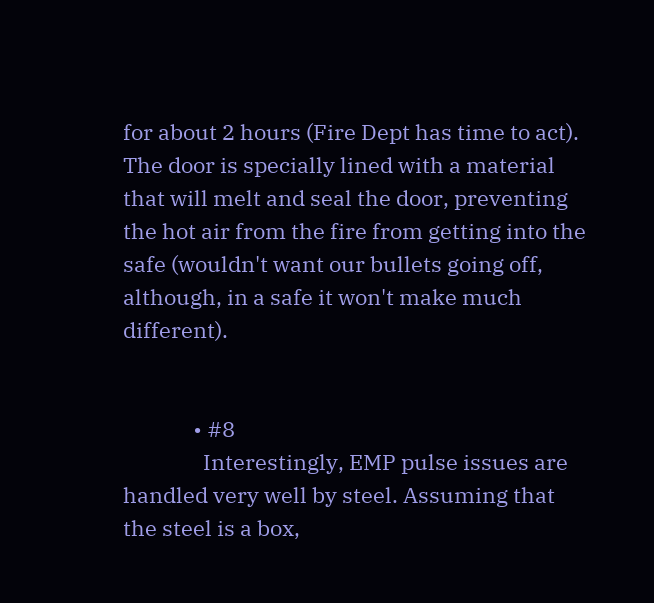for about 2 hours (Fire Dept has time to act). The door is specially lined with a material that will melt and seal the door, preventing the hot air from the fire from getting into the safe (wouldn't want our bullets going off, although, in a safe it won't make much different).


              • #8
                Interestingly, EMP pulse issues are handled very well by steel. Assuming that the steel is a box,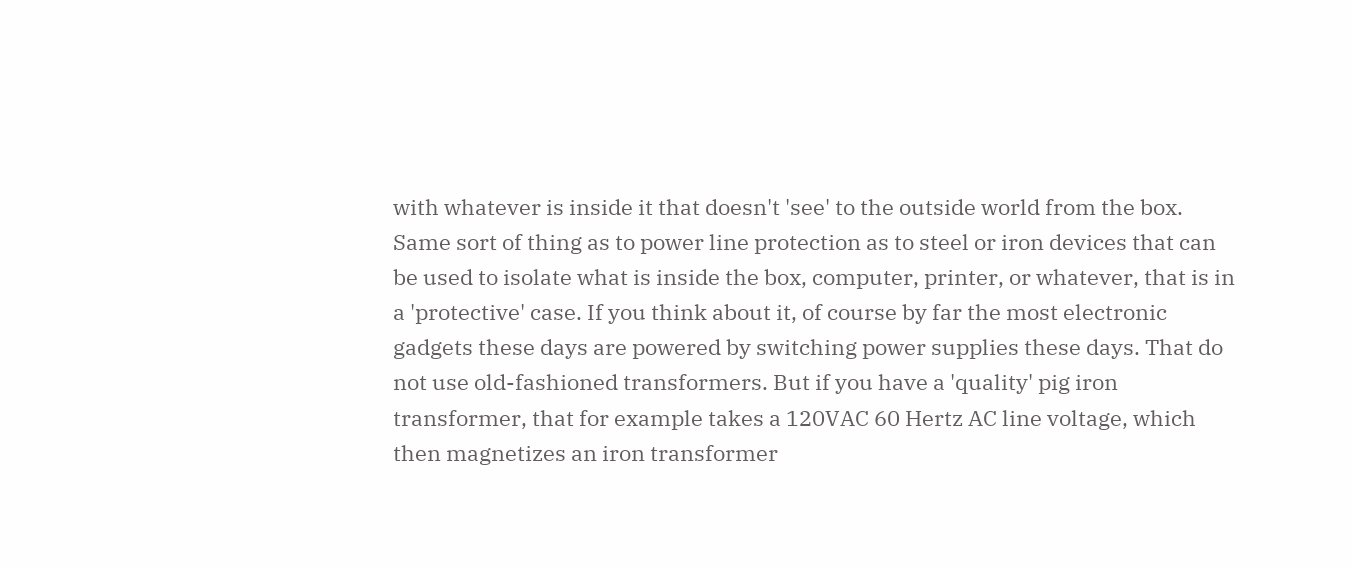with whatever is inside it that doesn't 'see' to the outside world from the box. Same sort of thing as to power line protection as to steel or iron devices that can be used to isolate what is inside the box, computer, printer, or whatever, that is in a 'protective' case. If you think about it, of course by far the most electronic gadgets these days are powered by switching power supplies these days. That do not use old-fashioned transformers. But if you have a 'quality' pig iron transformer, that for example takes a 120VAC 60 Hertz AC line voltage, which then magnetizes an iron transformer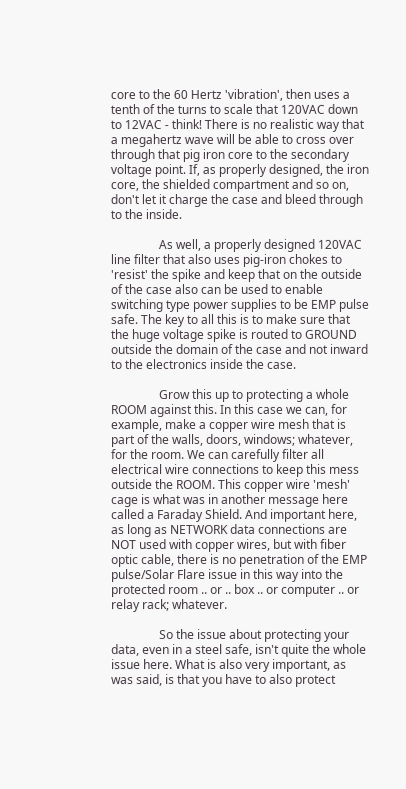core to the 60 Hertz 'vibration', then uses a tenth of the turns to scale that 120VAC down to 12VAC - think! There is no realistic way that a megahertz wave will be able to cross over through that pig iron core to the secondary voltage point. If, as properly designed, the iron core, the shielded compartment and so on, don't let it charge the case and bleed through to the inside.

                As well, a properly designed 120VAC line filter that also uses pig-iron chokes to 'resist' the spike and keep that on the outside of the case also can be used to enable switching type power supplies to be EMP pulse safe. The key to all this is to make sure that the huge voltage spike is routed to GROUND outside the domain of the case and not inward to the electronics inside the case.

                Grow this up to protecting a whole ROOM against this. In this case we can, for example, make a copper wire mesh that is part of the walls, doors, windows; whatever, for the room. We can carefully filter all electrical wire connections to keep this mess outside the ROOM. This copper wire 'mesh' cage is what was in another message here called a Faraday Shield. And important here, as long as NETWORK data connections are NOT used with copper wires, but with fiber optic cable, there is no penetration of the EMP pulse/Solar Flare issue in this way into the protected room .. or .. box .. or computer .. or relay rack; whatever.

                So the issue about protecting your data, even in a steel safe, isn't quite the whole issue here. What is also very important, as was said, is that you have to also protect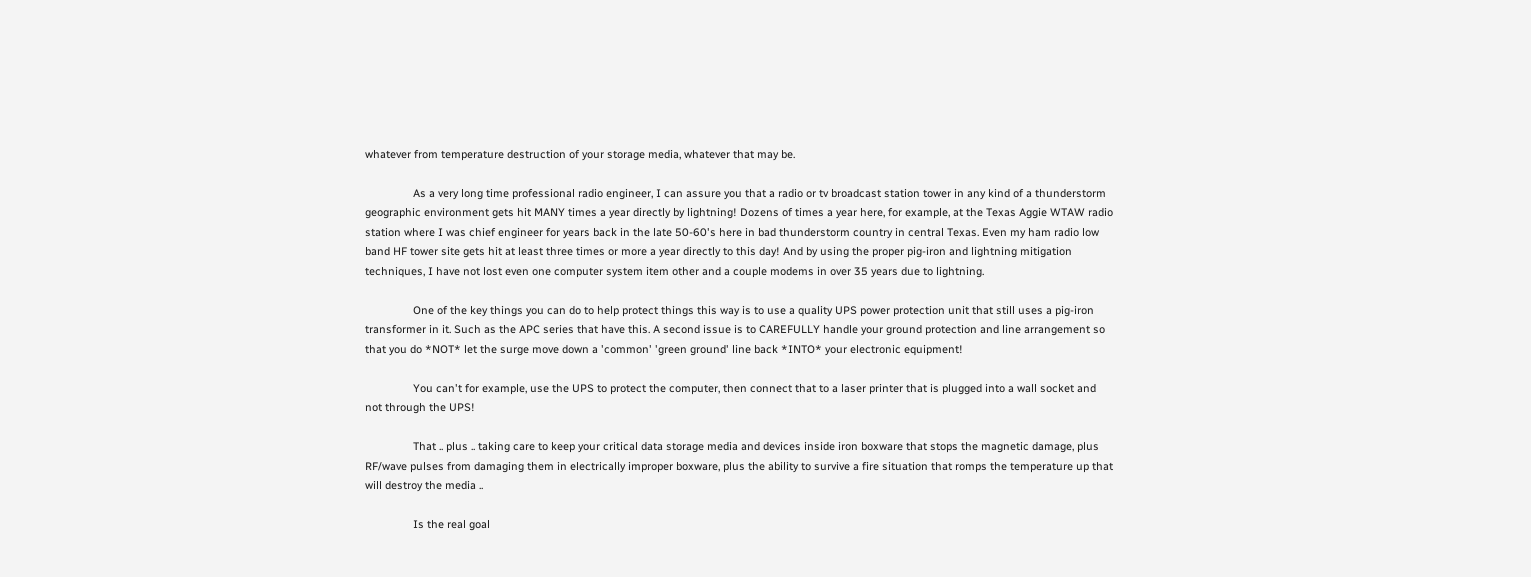whatever from temperature destruction of your storage media, whatever that may be.

                As a very long time professional radio engineer, I can assure you that a radio or tv broadcast station tower in any kind of a thunderstorm geographic environment gets hit MANY times a year directly by lightning! Dozens of times a year here, for example, at the Texas Aggie WTAW radio station where I was chief engineer for years back in the late 50-60's here in bad thunderstorm country in central Texas. Even my ham radio low band HF tower site gets hit at least three times or more a year directly to this day! And by using the proper pig-iron and lightning mitigation techniques, I have not lost even one computer system item other and a couple modems in over 35 years due to lightning.

                One of the key things you can do to help protect things this way is to use a quality UPS power protection unit that still uses a pig-iron transformer in it. Such as the APC series that have this. A second issue is to CAREFULLY handle your ground protection and line arrangement so that you do *NOT* let the surge move down a 'common' 'green ground' line back *INTO* your electronic equipment!

                You can't for example, use the UPS to protect the computer, then connect that to a laser printer that is plugged into a wall socket and not through the UPS!

                That .. plus .. taking care to keep your critical data storage media and devices inside iron boxware that stops the magnetic damage, plus RF/wave pulses from damaging them in electrically improper boxware, plus the ability to survive a fire situation that romps the temperature up that will destroy the media ..

                Is the real goal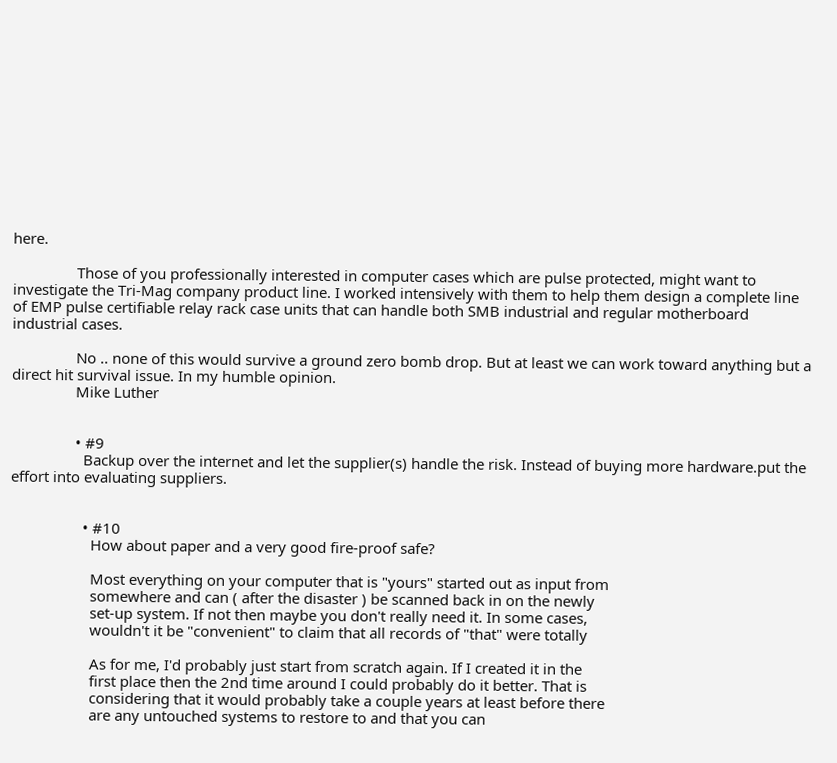here.

                Those of you professionally interested in computer cases which are pulse protected, might want to investigate the Tri-Mag company product line. I worked intensively with them to help them design a complete line of EMP pulse certifiable relay rack case units that can handle both SMB industrial and regular motherboard industrial cases.

                No .. none of this would survive a ground zero bomb drop. But at least we can work toward anything but a direct hit survival issue. In my humble opinion.
                Mike Luther


                • #9
                  Backup over the internet and let the supplier(s) handle the risk. Instead of buying more hardware.put the effort into evaluating suppliers.


                  • #10
                    How about paper and a very good fire-proof safe?

                    Most everything on your computer that is "yours" started out as input from
                    somewhere and can ( after the disaster ) be scanned back in on the newly
                    set-up system. If not then maybe you don't really need it. In some cases,
                    wouldn't it be "convenient" to claim that all records of "that" were totally

                    As for me, I'd probably just start from scratch again. If I created it in the
                    first place then the 2nd time around I could probably do it better. That is
                    considering that it would probably take a couple years at least before there
                    are any untouched systems to restore to and that you can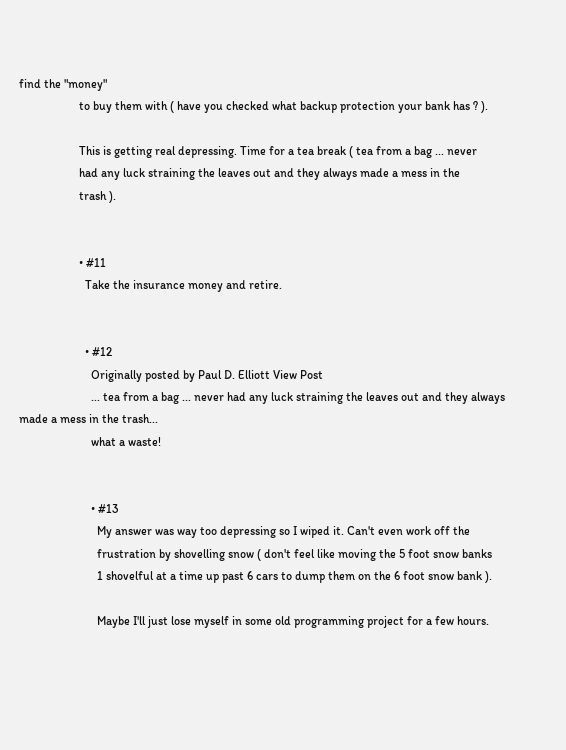find the "money"
                    to buy them with ( have you checked what backup protection your bank has ? ).

                    This is getting real depressing. Time for a tea break ( tea from a bag ... never
                    had any luck straining the leaves out and they always made a mess in the
                    trash ).


                    • #11
                      Take the insurance money and retire.


                      • #12
                        Originally posted by Paul D. Elliott View Post
                        ... tea from a bag ... never had any luck straining the leaves out and they always made a mess in the trash...
                        what a waste!


                        • #13
                          My answer was way too depressing so I wiped it. Can't even work off the
                          frustration by shovelling snow ( don't feel like moving the 5 foot snow banks
                          1 shovelful at a time up past 6 cars to dump them on the 6 foot snow bank ).

                          Maybe I'll just lose myself in some old programming project for a few hours.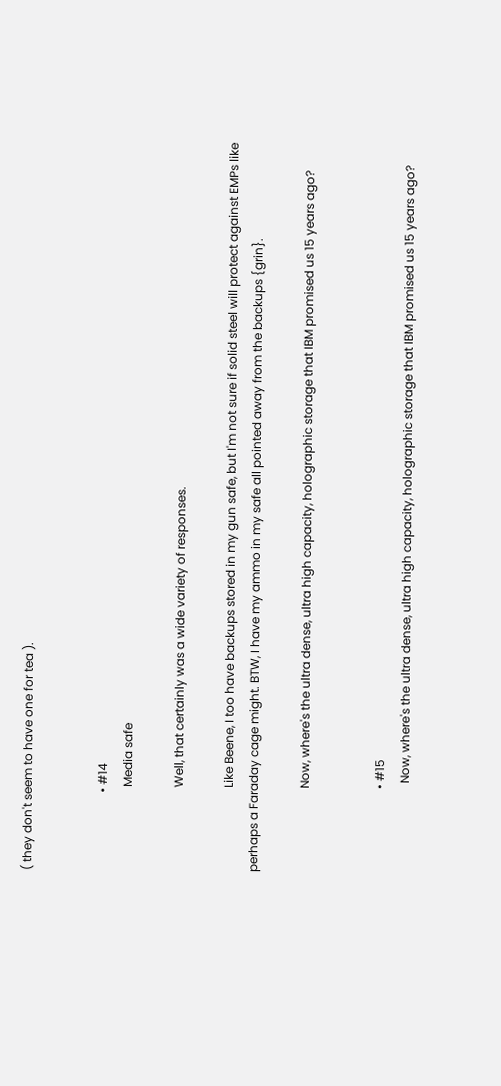( they don't seem to have one for tea ).


                          • #14
                            Media safe

                            Well, that certainly was a wide variety of responses.

                            Like Beene, I too have backups stored in my gun safe, but I'm not sure if solid steel will protect against EMPs like perhaps a Faraday cage might. BTW, I have my ammo in my safe all pointed away from the backups {grin}.

                            Now, where's the ultra dense, ultra high capacity, holographic storage that IBM promised us 15 years ago?


                            • #15
                              Now, where's the ultra dense, ultra high capacity, holographic storage that IBM promised us 15 years ago?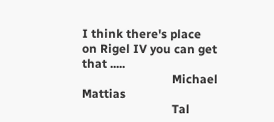I think there's place on Rigel IV you can get that .....
                              Michael Mattias
                              Tal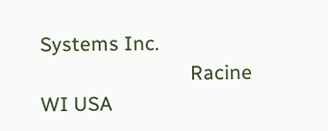Systems Inc.
                              Racine WI USA